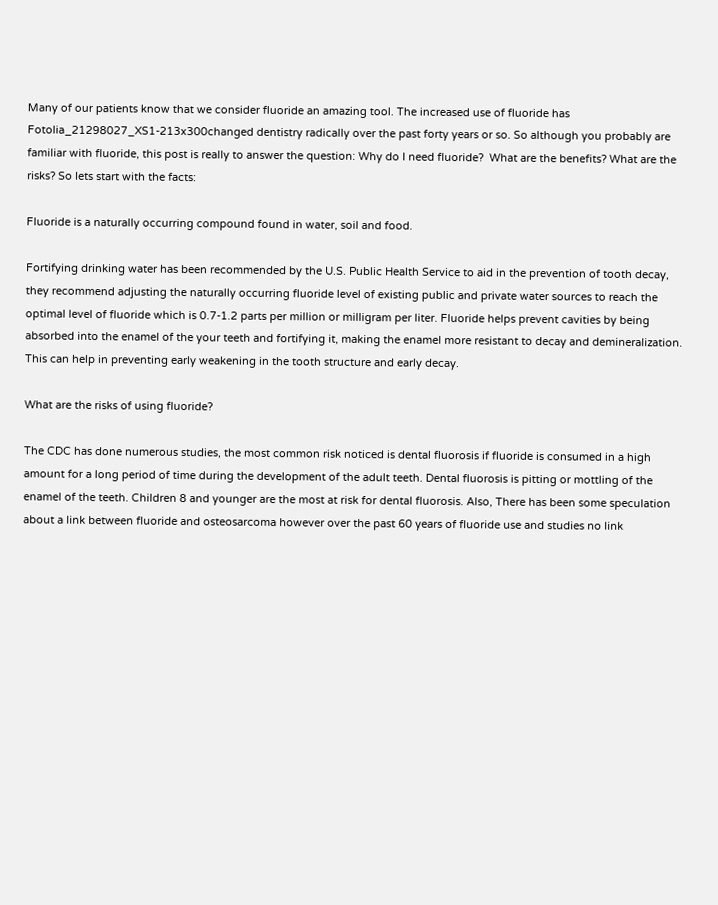Many of our patients know that we consider fluoride an amazing tool. The increased use of fluoride has Fotolia_21298027_XS1-213x300changed dentistry radically over the past forty years or so. So although you probably are familiar with fluoride, this post is really to answer the question: Why do I need fluoride?  What are the benefits? What are the risks? So lets start with the facts:

Fluoride is a naturally occurring compound found in water, soil and food.

Fortifying drinking water has been recommended by the U.S. Public Health Service to aid in the prevention of tooth decay, they recommend adjusting the naturally occurring fluoride level of existing public and private water sources to reach the optimal level of fluoride which is 0.7-1.2 parts per million or milligram per liter. Fluoride helps prevent cavities by being absorbed into the enamel of the your teeth and fortifying it, making the enamel more resistant to decay and demineralization. This can help in preventing early weakening in the tooth structure and early decay.

What are the risks of using fluoride?

The CDC has done numerous studies, the most common risk noticed is dental fluorosis if fluoride is consumed in a high amount for a long period of time during the development of the adult teeth. Dental fluorosis is pitting or mottling of the enamel of the teeth. Children 8 and younger are the most at risk for dental fluorosis. Also, There has been some speculation about a link between fluoride and osteosarcoma however over the past 60 years of fluoride use and studies no link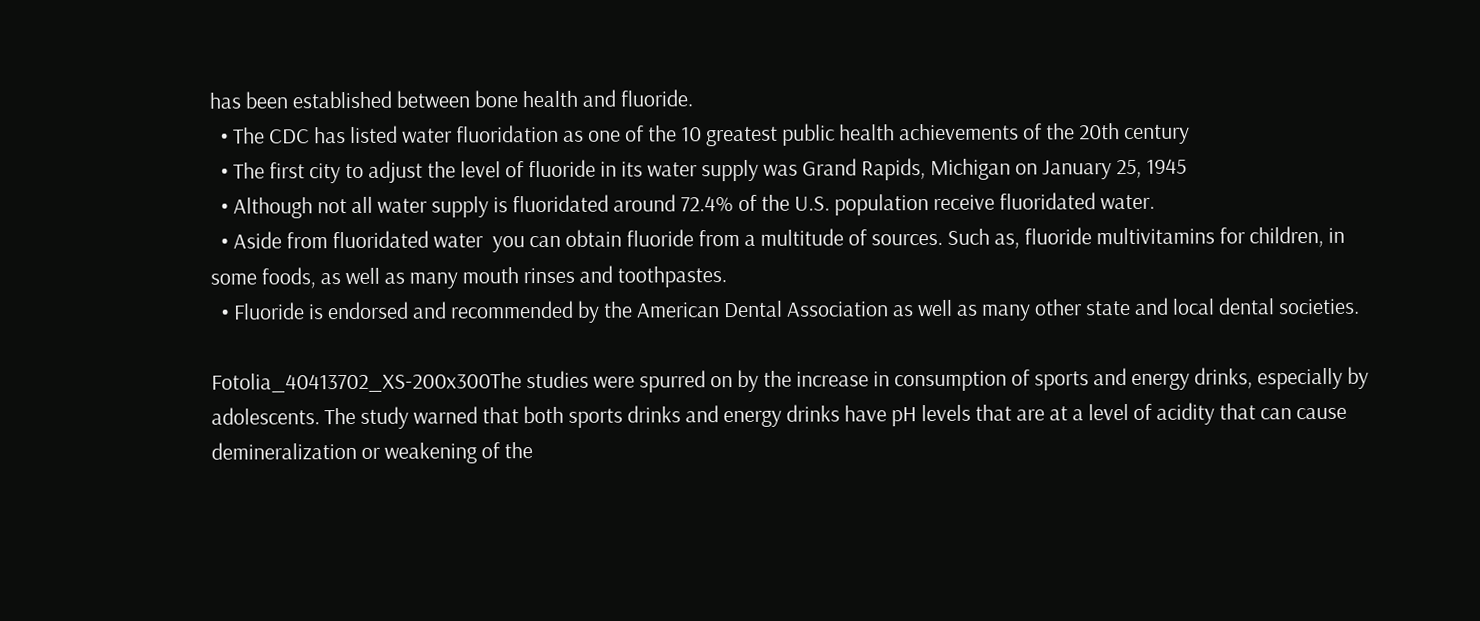has been established between bone health and fluoride.
  • The CDC has listed water fluoridation as one of the 10 greatest public health achievements of the 20th century
  • The first city to adjust the level of fluoride in its water supply was Grand Rapids, Michigan on January 25, 1945
  • Although not all water supply is fluoridated around 72.4% of the U.S. population receive fluoridated water.
  • Aside from fluoridated water  you can obtain fluoride from a multitude of sources. Such as, fluoride multivitamins for children, in some foods, as well as many mouth rinses and toothpastes.
  • Fluoride is endorsed and recommended by the American Dental Association as well as many other state and local dental societies.

Fotolia_40413702_XS-200x300The studies were spurred on by the increase in consumption of sports and energy drinks, especially by adolescents. The study warned that both sports drinks and energy drinks have pH levels that are at a level of acidity that can cause demineralization or weakening of the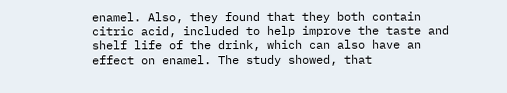enamel. Also, they found that they both contain citric acid, included to help improve the taste and shelf life of the drink, which can also have an effect on enamel. The study showed, that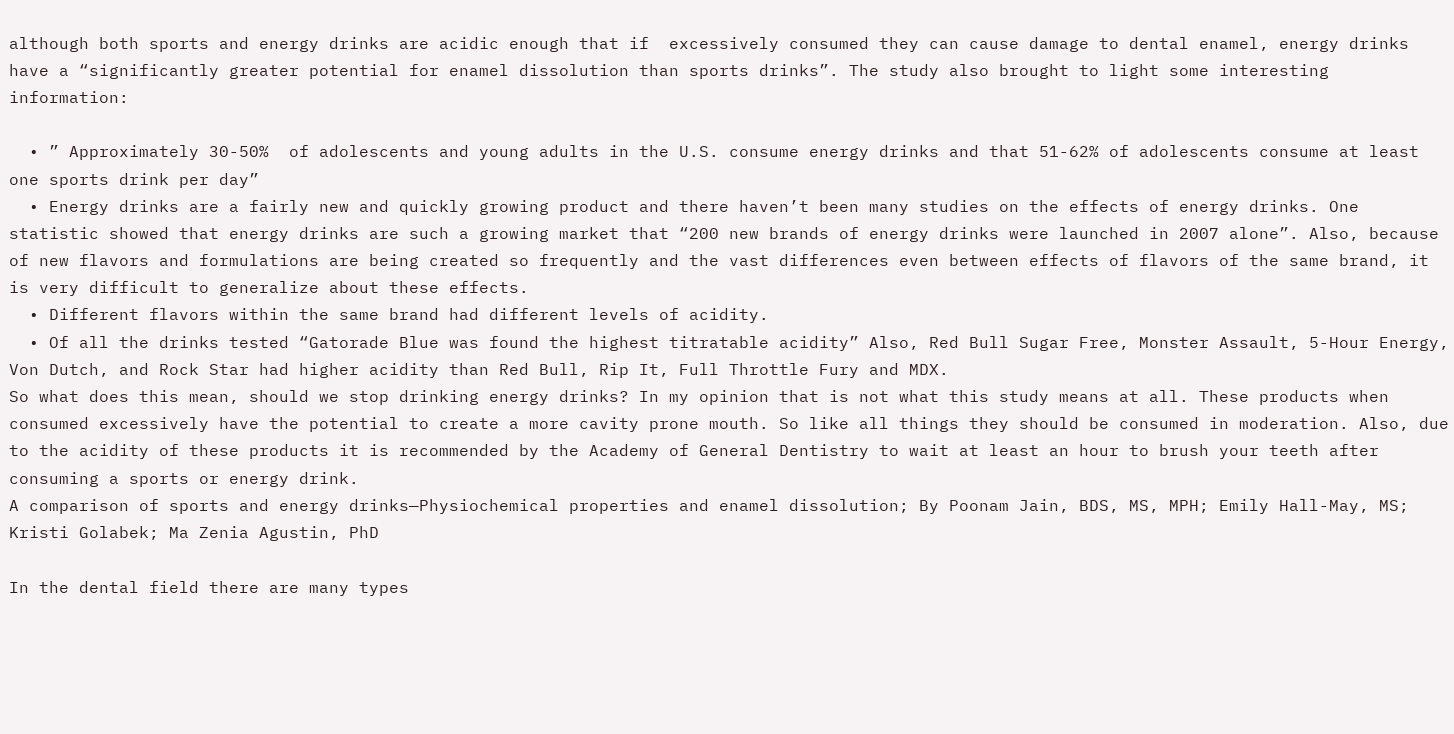although both sports and energy drinks are acidic enough that if  excessively consumed they can cause damage to dental enamel, energy drinks have a “significantly greater potential for enamel dissolution than sports drinks”. The study also brought to light some interesting information:

  • ” Approximately 30-50%  of adolescents and young adults in the U.S. consume energy drinks and that 51-62% of adolescents consume at least one sports drink per day”
  • Energy drinks are a fairly new and quickly growing product and there haven’t been many studies on the effects of energy drinks. One statistic showed that energy drinks are such a growing market that “200 new brands of energy drinks were launched in 2007 alone”. Also, because of new flavors and formulations are being created so frequently and the vast differences even between effects of flavors of the same brand, it is very difficult to generalize about these effects.
  • Different flavors within the same brand had different levels of acidity.
  • Of all the drinks tested “Gatorade Blue was found the highest titratable acidity” Also, Red Bull Sugar Free, Monster Assault, 5-Hour Energy, Von Dutch, and Rock Star had higher acidity than Red Bull, Rip It, Full Throttle Fury and MDX.
So what does this mean, should we stop drinking energy drinks? In my opinion that is not what this study means at all. These products when consumed excessively have the potential to create a more cavity prone mouth. So like all things they should be consumed in moderation. Also, due to the acidity of these products it is recommended by the Academy of General Dentistry to wait at least an hour to brush your teeth after consuming a sports or energy drink.
A comparison of sports and energy drinks—Physiochemical properties and enamel dissolution; By Poonam Jain, BDS, MS, MPH; Emily Hall-May, MS; Kristi Golabek; Ma Zenia Agustin, PhD

In the dental field there are many types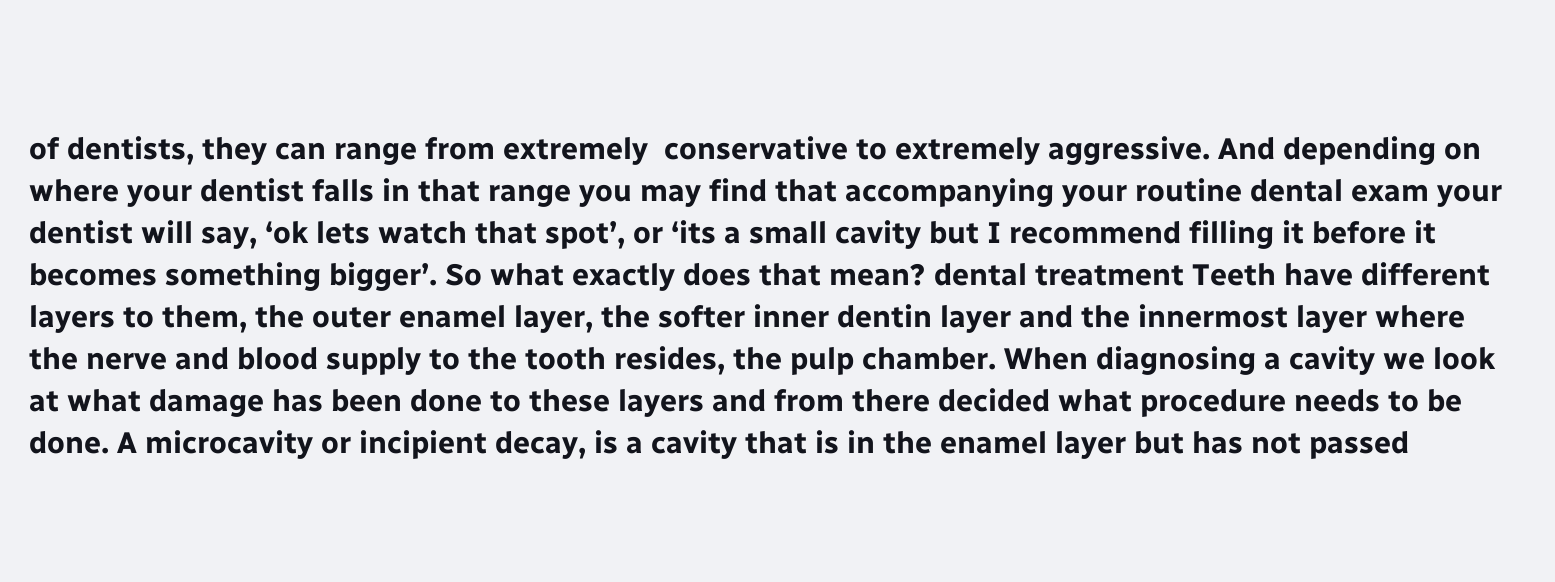of dentists, they can range from extremely  conservative to extremely aggressive. And depending on where your dentist falls in that range you may find that accompanying your routine dental exam your dentist will say, ‘ok lets watch that spot’, or ‘its a small cavity but I recommend filling it before it becomes something bigger’. So what exactly does that mean? dental treatment Teeth have different layers to them, the outer enamel layer, the softer inner dentin layer and the innermost layer where the nerve and blood supply to the tooth resides, the pulp chamber. When diagnosing a cavity we look at what damage has been done to these layers and from there decided what procedure needs to be done. A microcavity or incipient decay, is a cavity that is in the enamel layer but has not passed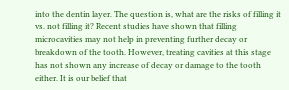into the dentin layer. The question is, what are the risks of filling it vs. not filling it? Recent studies have shown that filling microcavities may not help in preventing further decay or breakdown of the tooth. However, treating cavities at this stage has not shown any increase of decay or damage to the tooth either. It is our belief that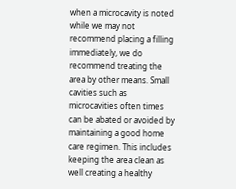when a microcavity is noted while we may not recommend placing a filling immediately, we do recommend treating the area by other means. Small cavities such as microcavities often times can be abated or avoided by maintaining a good home care regimen. This includes keeping the area clean as well creating a healthy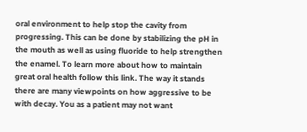oral environment to help stop the cavity from progressing. This can be done by stabilizing the pH in the mouth as well as using fluoride to help strengthen the enamel. To learn more about how to maintain great oral health follow this link. The way it stands there are many viewpoints on how aggressive to be with decay. You as a patient may not want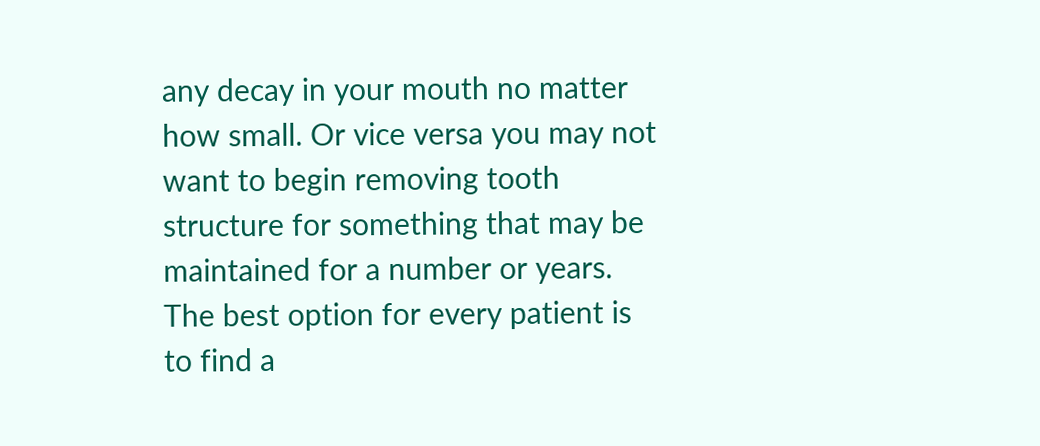any decay in your mouth no matter how small. Or vice versa you may not want to begin removing tooth structure for something that may be maintained for a number or years. The best option for every patient is to find a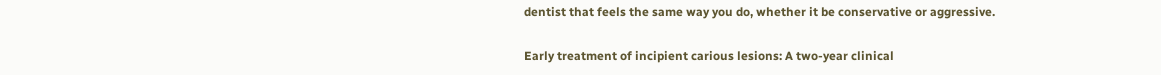dentist that feels the same way you do, whether it be conservative or aggressive.

Early treatment of incipient carious lesions: A two-year clinical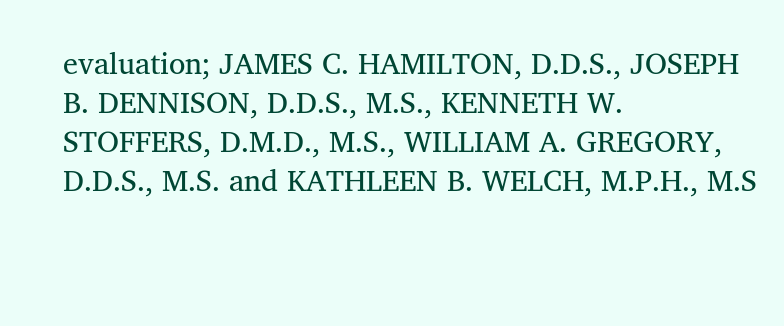evaluation; JAMES C. HAMILTON, D.D.S., JOSEPH B. DENNISON, D.D.S., M.S., KENNETH W. STOFFERS, D.M.D., M.S., WILLIAM A. GREGORY, D.D.S., M.S. and KATHLEEN B. WELCH, M.P.H., M.S